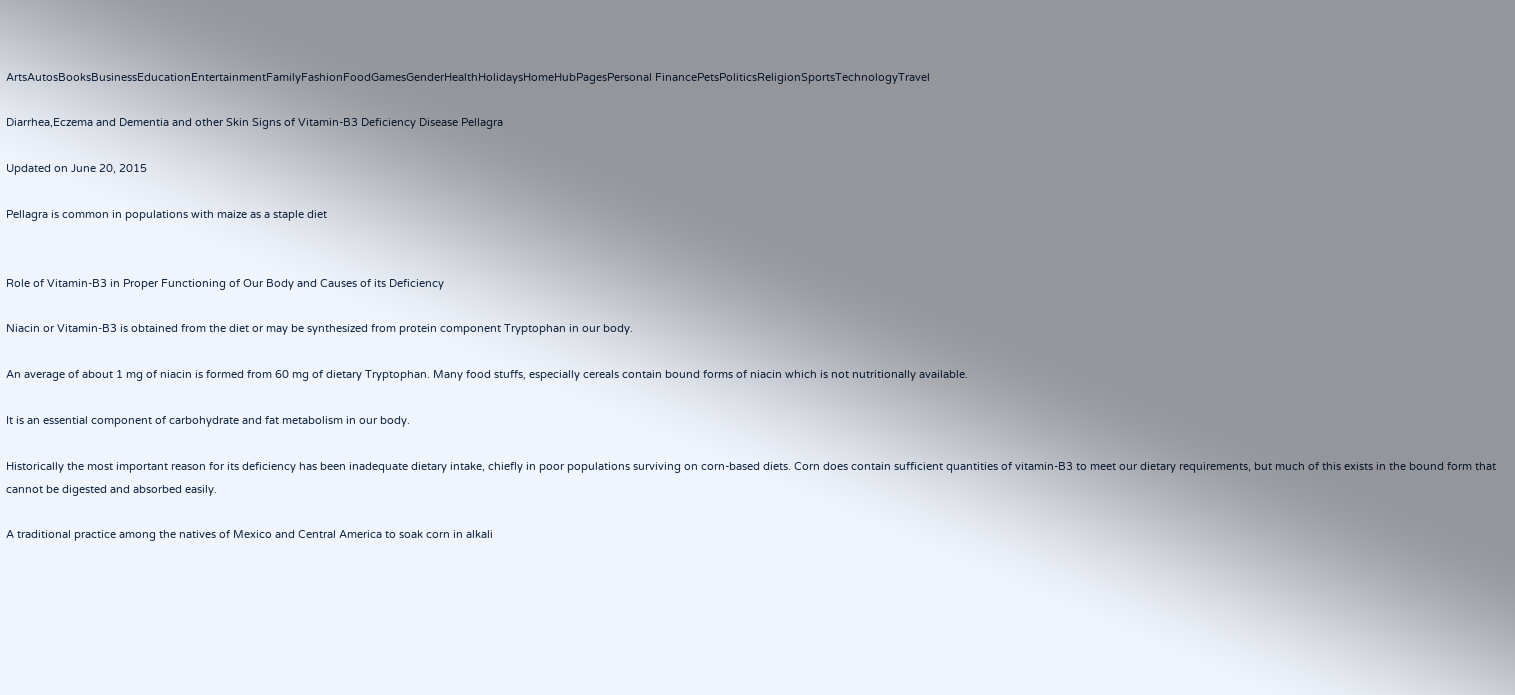ArtsAutosBooksBusinessEducationEntertainmentFamilyFashionFoodGamesGenderHealthHolidaysHomeHubPagesPersonal FinancePetsPoliticsReligionSportsTechnologyTravel

Diarrhea,Eczema and Dementia and other Skin Signs of Vitamin-B3 Deficiency Disease Pellagra

Updated on June 20, 2015

Pellagra is common in populations with maize as a staple diet


Role of Vitamin-B3 in Proper Functioning of Our Body and Causes of its Deficiency

Niacin or Vitamin-B3 is obtained from the diet or may be synthesized from protein component Tryptophan in our body.

An average of about 1 mg of niacin is formed from 60 mg of dietary Tryptophan. Many food stuffs, especially cereals contain bound forms of niacin which is not nutritionally available.

It is an essential component of carbohydrate and fat metabolism in our body.

Historically the most important reason for its deficiency has been inadequate dietary intake, chiefly in poor populations surviving on corn-based diets. Corn does contain sufficient quantities of vitamin-B3 to meet our dietary requirements, but much of this exists in the bound form that cannot be digested and absorbed easily.

A traditional practice among the natives of Mexico and Central America to soak corn in alkali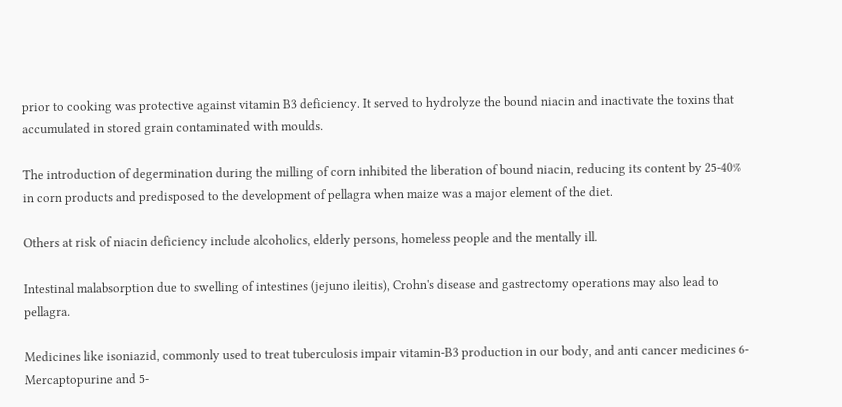prior to cooking was protective against vitamin B3 deficiency. It served to hydrolyze the bound niacin and inactivate the toxins that accumulated in stored grain contaminated with moulds.

The introduction of degermination during the milling of corn inhibited the liberation of bound niacin, reducing its content by 25-40% in corn products and predisposed to the development of pellagra when maize was a major element of the diet.

Others at risk of niacin deficiency include alcoholics, elderly persons, homeless people and the mentally ill.

Intestinal malabsorption due to swelling of intestines (jejuno ileitis), Crohn's disease and gastrectomy operations may also lead to pellagra.

Medicines like isoniazid, commonly used to treat tuberculosis impair vitamin-B3 production in our body, and anti cancer medicines 6-Mercaptopurine and 5-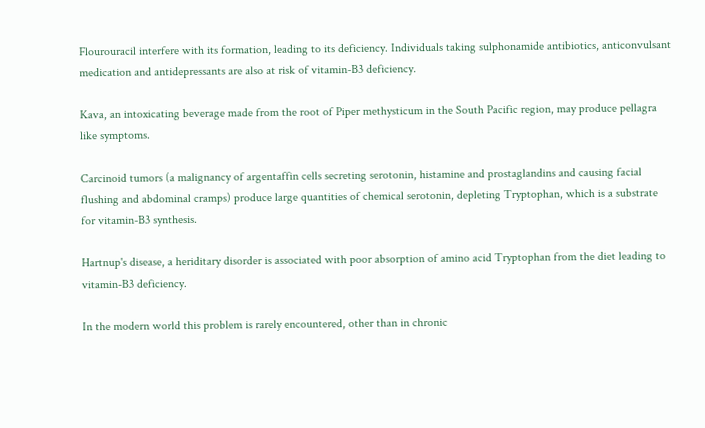Flourouracil interfere with its formation, leading to its deficiency. Individuals taking sulphonamide antibiotics, anticonvulsant medication and antidepressants are also at risk of vitamin-B3 deficiency.

Kava, an intoxicating beverage made from the root of Piper methysticum in the South Pacific region, may produce pellagra like symptoms.

Carcinoid tumors (a malignancy of argentaffin cells secreting serotonin, histamine and prostaglandins and causing facial flushing and abdominal cramps) produce large quantities of chemical serotonin, depleting Tryptophan, which is a substrate for vitamin-B3 synthesis.

Hartnup's disease, a heriditary disorder is associated with poor absorption of amino acid Tryptophan from the diet leading to vitamin-B3 deficiency.

In the modern world this problem is rarely encountered, other than in chronic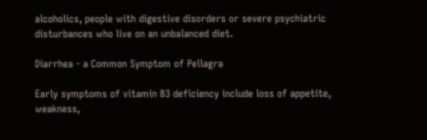alcoholics, people with digestive disorders or severe psychiatric disturbances who live on an unbalanced diet.

Diarrhea - a Common Symptom of Pellagra

Early symptoms of vitamin B3 deficiency include loss of appetite, weakness,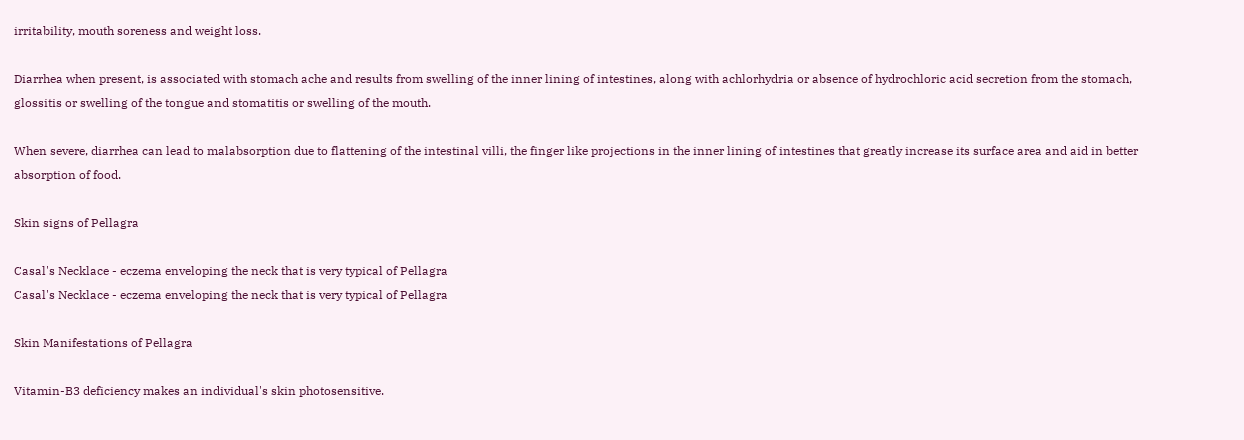irritability, mouth soreness and weight loss.

Diarrhea when present, is associated with stomach ache and results from swelling of the inner lining of intestines, along with achlorhydria or absence of hydrochloric acid secretion from the stomach, glossitis or swelling of the tongue and stomatitis or swelling of the mouth.

When severe, diarrhea can lead to malabsorption due to flattening of the intestinal villi, the finger like projections in the inner lining of intestines that greatly increase its surface area and aid in better absorption of food.

Skin signs of Pellagra

Casal's Necklace - eczema enveloping the neck that is very typical of Pellagra
Casal's Necklace - eczema enveloping the neck that is very typical of Pellagra

Skin Manifestations of Pellagra

Vitamin-B3 deficiency makes an individual's skin photosensitive.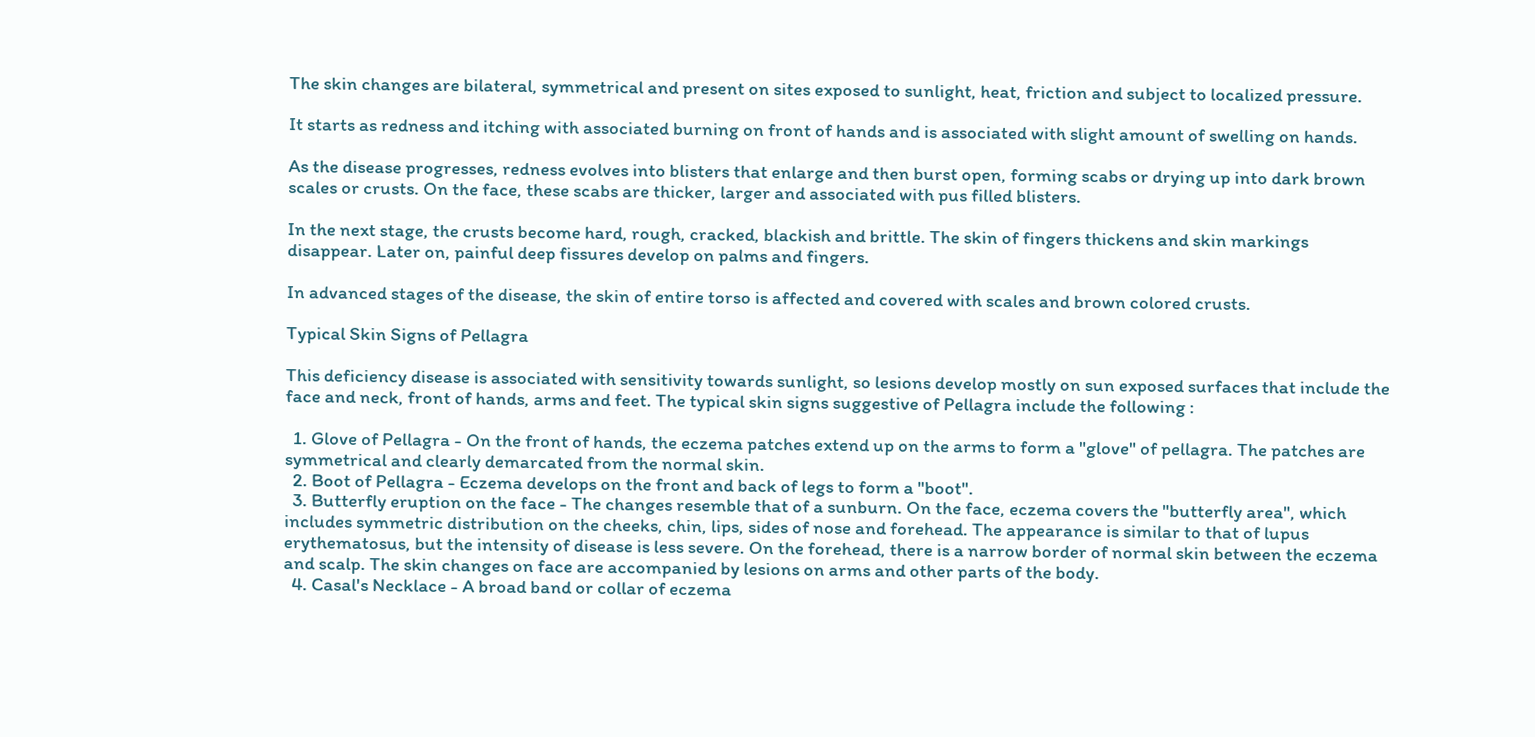The skin changes are bilateral, symmetrical and present on sites exposed to sunlight, heat, friction and subject to localized pressure.

It starts as redness and itching with associated burning on front of hands and is associated with slight amount of swelling on hands.

As the disease progresses, redness evolves into blisters that enlarge and then burst open, forming scabs or drying up into dark brown scales or crusts. On the face, these scabs are thicker, larger and associated with pus filled blisters.

In the next stage, the crusts become hard, rough, cracked, blackish and brittle. The skin of fingers thickens and skin markings disappear. Later on, painful deep fissures develop on palms and fingers.

In advanced stages of the disease, the skin of entire torso is affected and covered with scales and brown colored crusts.

Typical Skin Signs of Pellagra

This deficiency disease is associated with sensitivity towards sunlight, so lesions develop mostly on sun exposed surfaces that include the face and neck, front of hands, arms and feet. The typical skin signs suggestive of Pellagra include the following :

  1. Glove of Pellagra - On the front of hands, the eczema patches extend up on the arms to form a "glove" of pellagra. The patches are symmetrical and clearly demarcated from the normal skin.
  2. Boot of Pellagra - Eczema develops on the front and back of legs to form a "boot".
  3. Butterfly eruption on the face - The changes resemble that of a sunburn. On the face, eczema covers the "butterfly area", which includes symmetric distribution on the cheeks, chin, lips, sides of nose and forehead. The appearance is similar to that of lupus erythematosus, but the intensity of disease is less severe. On the forehead, there is a narrow border of normal skin between the eczema and scalp. The skin changes on face are accompanied by lesions on arms and other parts of the body.
  4. Casal's Necklace - A broad band or collar of eczema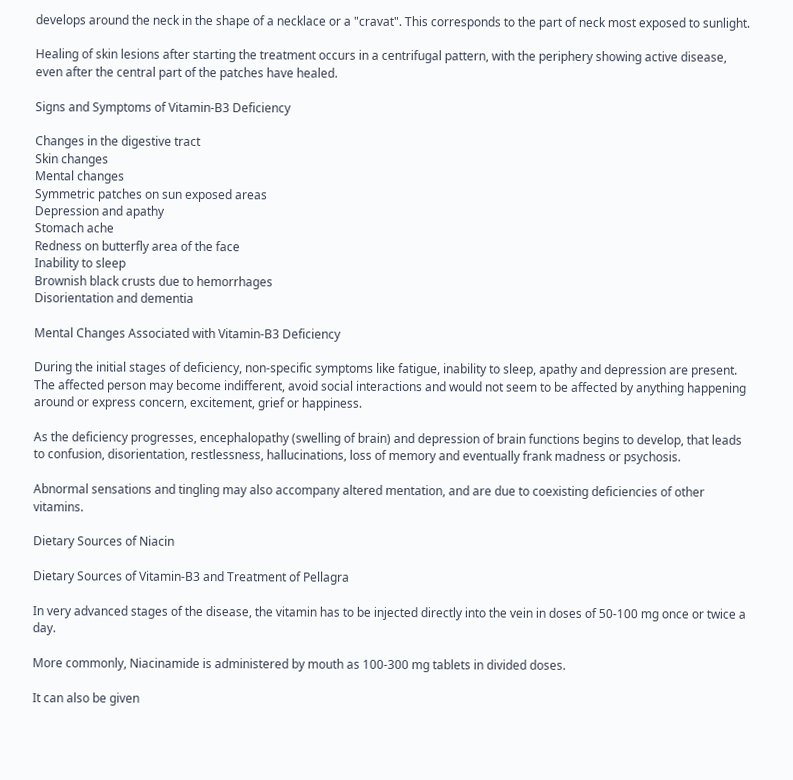develops around the neck in the shape of a necklace or a "cravat". This corresponds to the part of neck most exposed to sunlight.

Healing of skin lesions after starting the treatment occurs in a centrifugal pattern, with the periphery showing active disease, even after the central part of the patches have healed.

Signs and Symptoms of Vitamin-B3 Deficiency

Changes in the digestive tract
Skin changes
Mental changes
Symmetric patches on sun exposed areas
Depression and apathy
Stomach ache
Redness on butterfly area of the face
Inability to sleep
Brownish black crusts due to hemorrhages
Disorientation and dementia

Mental Changes Associated with Vitamin-B3 Deficiency

During the initial stages of deficiency, non-specific symptoms like fatigue, inability to sleep, apathy and depression are present. The affected person may become indifferent, avoid social interactions and would not seem to be affected by anything happening around or express concern, excitement, grief or happiness.

As the deficiency progresses, encephalopathy (swelling of brain) and depression of brain functions begins to develop, that leads to confusion, disorientation, restlessness, hallucinations, loss of memory and eventually frank madness or psychosis.

Abnormal sensations and tingling may also accompany altered mentation, and are due to coexisting deficiencies of other vitamins.

Dietary Sources of Niacin

Dietary Sources of Vitamin-B3 and Treatment of Pellagra

In very advanced stages of the disease, the vitamin has to be injected directly into the vein in doses of 50-100 mg once or twice a day.

More commonly, Niacinamide is administered by mouth as 100-300 mg tablets in divided doses.

It can also be given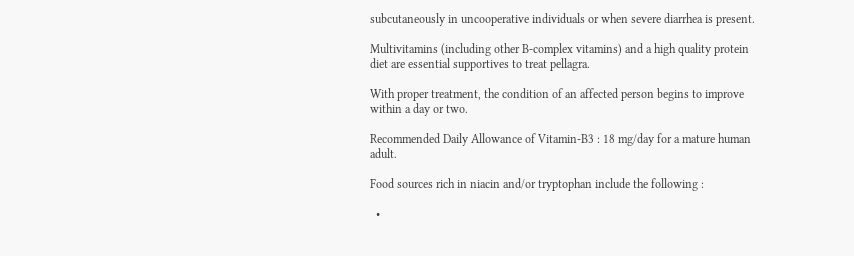subcutaneously in uncooperative individuals or when severe diarrhea is present.

Multivitamins (including other B-complex vitamins) and a high quality protein diet are essential supportives to treat pellagra.

With proper treatment, the condition of an affected person begins to improve within a day or two.

Recommended Daily Allowance of Vitamin-B3 : 18 mg/day for a mature human adult.

Food sources rich in niacin and/or tryptophan include the following :

  •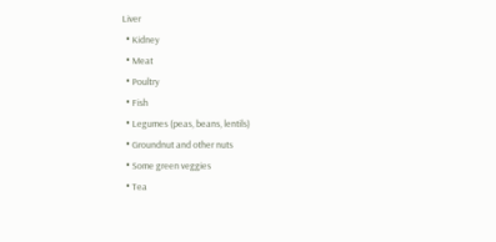Liver
  • Kidney
  • Meat
  • Poultry
  • Fish
  • Legumes (peas, beans, lentils)
  • Groundnut and other nuts
  • Some green veggies
  • Tea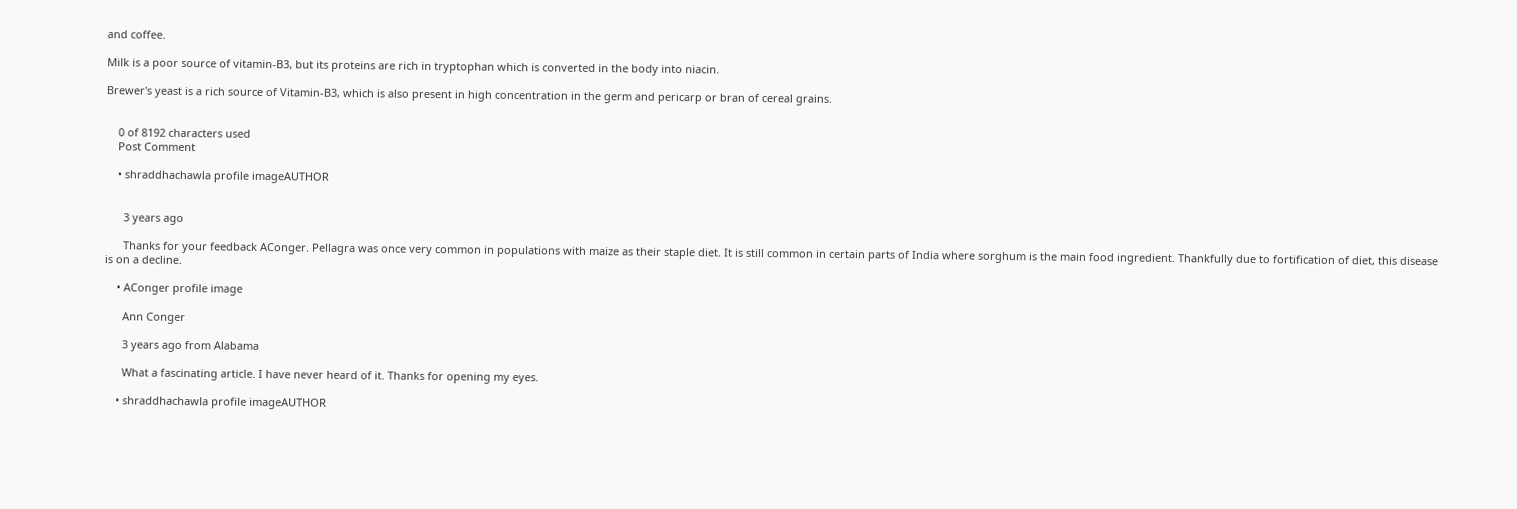and coffee.

Milk is a poor source of vitamin-B3, but its proteins are rich in tryptophan which is converted in the body into niacin.

Brewer's yeast is a rich source of Vitamin-B3, which is also present in high concentration in the germ and pericarp or bran of cereal grains.


    0 of 8192 characters used
    Post Comment

    • shraddhachawla profile imageAUTHOR


      3 years ago

      Thanks for your feedback AConger. Pellagra was once very common in populations with maize as their staple diet. It is still common in certain parts of India where sorghum is the main food ingredient. Thankfully due to fortification of diet, this disease is on a decline.

    • AConger profile image

      Ann Conger

      3 years ago from Alabama

      What a fascinating article. I have never heard of it. Thanks for opening my eyes.

    • shraddhachawla profile imageAUTHOR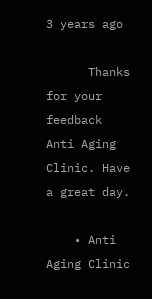3 years ago

      Thanks for your feedback Anti Aging Clinic. Have a great day.

    • Anti Aging Clinic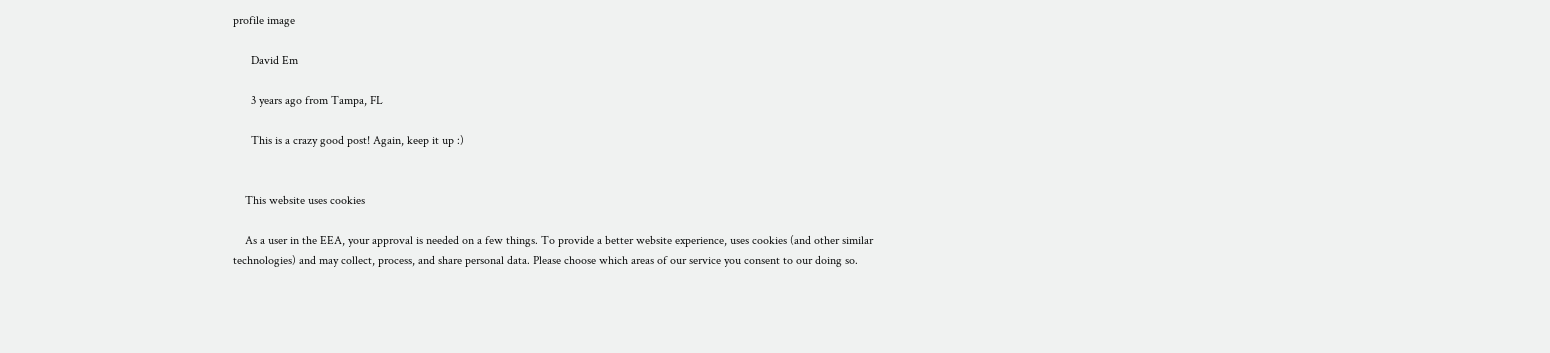profile image

      David Em

      3 years ago from Tampa, FL

      This is a crazy good post! Again, keep it up :)


    This website uses cookies

    As a user in the EEA, your approval is needed on a few things. To provide a better website experience, uses cookies (and other similar technologies) and may collect, process, and share personal data. Please choose which areas of our service you consent to our doing so.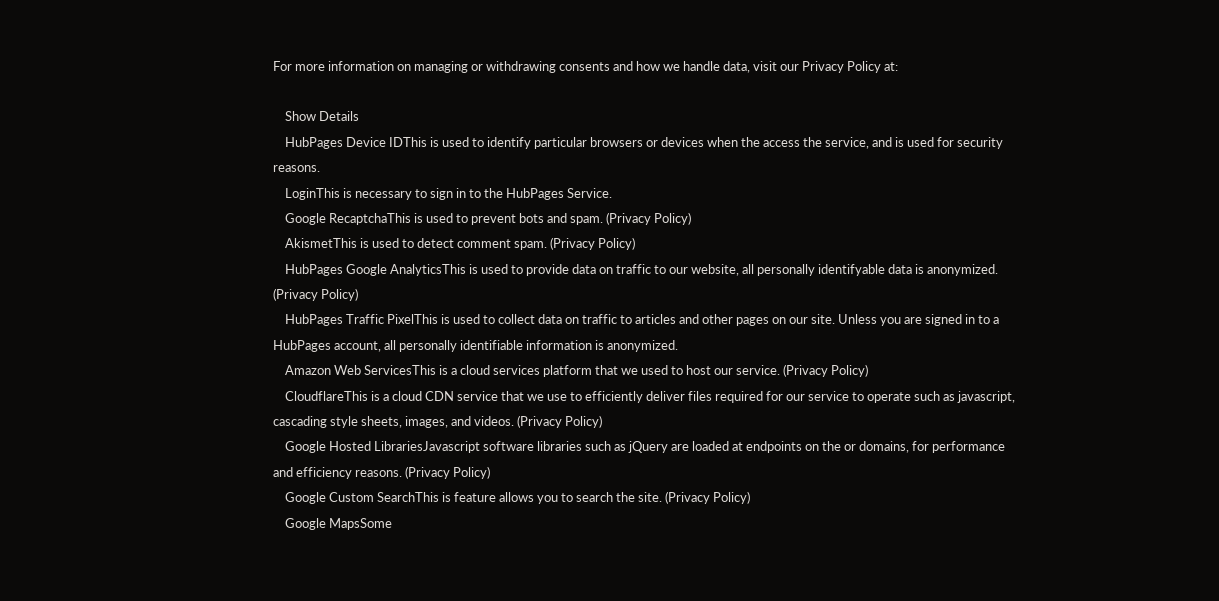For more information on managing or withdrawing consents and how we handle data, visit our Privacy Policy at:

    Show Details
    HubPages Device IDThis is used to identify particular browsers or devices when the access the service, and is used for security reasons.
    LoginThis is necessary to sign in to the HubPages Service.
    Google RecaptchaThis is used to prevent bots and spam. (Privacy Policy)
    AkismetThis is used to detect comment spam. (Privacy Policy)
    HubPages Google AnalyticsThis is used to provide data on traffic to our website, all personally identifyable data is anonymized. (Privacy Policy)
    HubPages Traffic PixelThis is used to collect data on traffic to articles and other pages on our site. Unless you are signed in to a HubPages account, all personally identifiable information is anonymized.
    Amazon Web ServicesThis is a cloud services platform that we used to host our service. (Privacy Policy)
    CloudflareThis is a cloud CDN service that we use to efficiently deliver files required for our service to operate such as javascript, cascading style sheets, images, and videos. (Privacy Policy)
    Google Hosted LibrariesJavascript software libraries such as jQuery are loaded at endpoints on the or domains, for performance and efficiency reasons. (Privacy Policy)
    Google Custom SearchThis is feature allows you to search the site. (Privacy Policy)
    Google MapsSome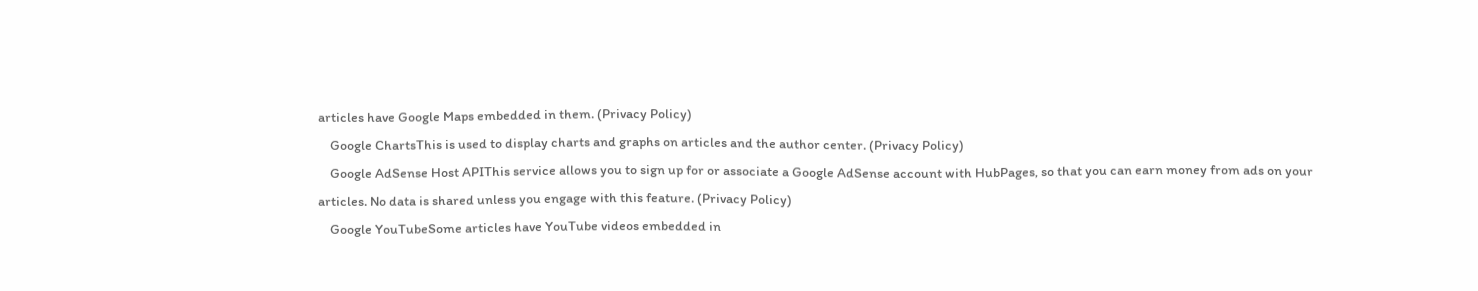articles have Google Maps embedded in them. (Privacy Policy)
    Google ChartsThis is used to display charts and graphs on articles and the author center. (Privacy Policy)
    Google AdSense Host APIThis service allows you to sign up for or associate a Google AdSense account with HubPages, so that you can earn money from ads on your articles. No data is shared unless you engage with this feature. (Privacy Policy)
    Google YouTubeSome articles have YouTube videos embedded in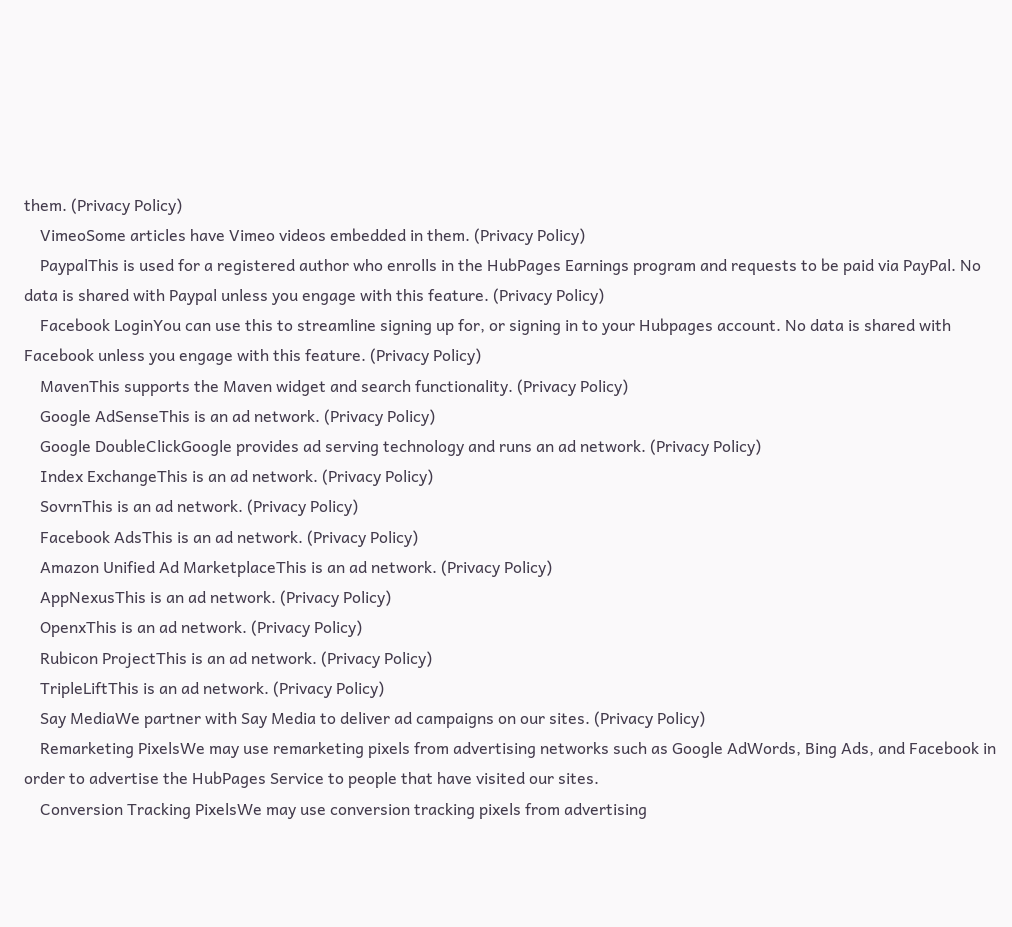them. (Privacy Policy)
    VimeoSome articles have Vimeo videos embedded in them. (Privacy Policy)
    PaypalThis is used for a registered author who enrolls in the HubPages Earnings program and requests to be paid via PayPal. No data is shared with Paypal unless you engage with this feature. (Privacy Policy)
    Facebook LoginYou can use this to streamline signing up for, or signing in to your Hubpages account. No data is shared with Facebook unless you engage with this feature. (Privacy Policy)
    MavenThis supports the Maven widget and search functionality. (Privacy Policy)
    Google AdSenseThis is an ad network. (Privacy Policy)
    Google DoubleClickGoogle provides ad serving technology and runs an ad network. (Privacy Policy)
    Index ExchangeThis is an ad network. (Privacy Policy)
    SovrnThis is an ad network. (Privacy Policy)
    Facebook AdsThis is an ad network. (Privacy Policy)
    Amazon Unified Ad MarketplaceThis is an ad network. (Privacy Policy)
    AppNexusThis is an ad network. (Privacy Policy)
    OpenxThis is an ad network. (Privacy Policy)
    Rubicon ProjectThis is an ad network. (Privacy Policy)
    TripleLiftThis is an ad network. (Privacy Policy)
    Say MediaWe partner with Say Media to deliver ad campaigns on our sites. (Privacy Policy)
    Remarketing PixelsWe may use remarketing pixels from advertising networks such as Google AdWords, Bing Ads, and Facebook in order to advertise the HubPages Service to people that have visited our sites.
    Conversion Tracking PixelsWe may use conversion tracking pixels from advertising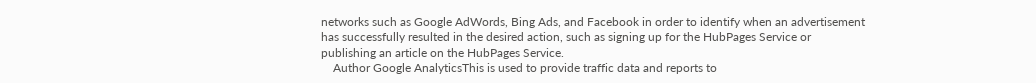networks such as Google AdWords, Bing Ads, and Facebook in order to identify when an advertisement has successfully resulted in the desired action, such as signing up for the HubPages Service or publishing an article on the HubPages Service.
    Author Google AnalyticsThis is used to provide traffic data and reports to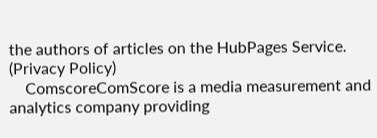the authors of articles on the HubPages Service. (Privacy Policy)
    ComscoreComScore is a media measurement and analytics company providing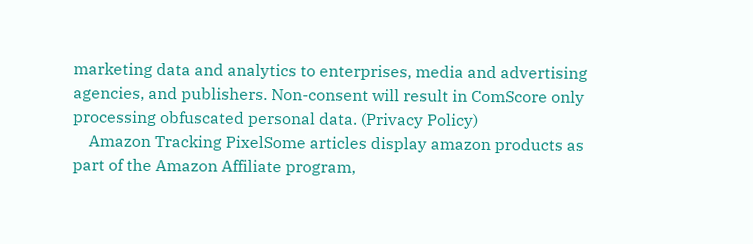marketing data and analytics to enterprises, media and advertising agencies, and publishers. Non-consent will result in ComScore only processing obfuscated personal data. (Privacy Policy)
    Amazon Tracking PixelSome articles display amazon products as part of the Amazon Affiliate program,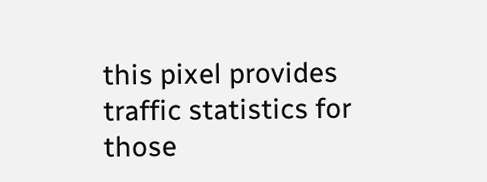this pixel provides traffic statistics for those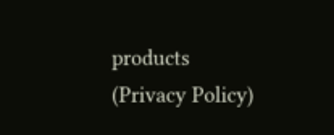products (Privacy Policy)